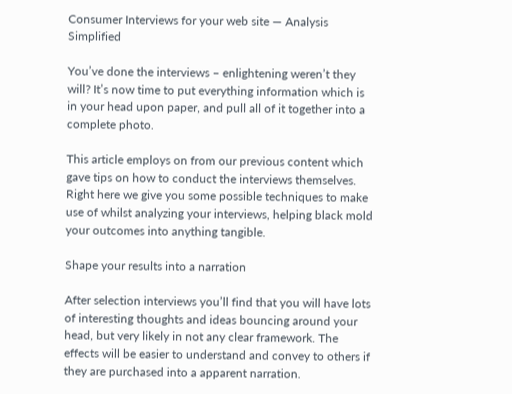Consumer Interviews for your web site — Analysis Simplified

You’ve done the interviews – enlightening weren’t they will? It’s now time to put everything information which is in your head upon paper, and pull all of it together into a complete photo.

This article employs on from our previous content which gave tips on how to conduct the interviews themselves. Right here we give you some possible techniques to make use of whilst analyzing your interviews, helping black mold your outcomes into anything tangible.

Shape your results into a narration

After selection interviews you’ll find that you will have lots of interesting thoughts and ideas bouncing around your head, but very likely in not any clear framework. The effects will be easier to understand and convey to others if they are purchased into a apparent narration.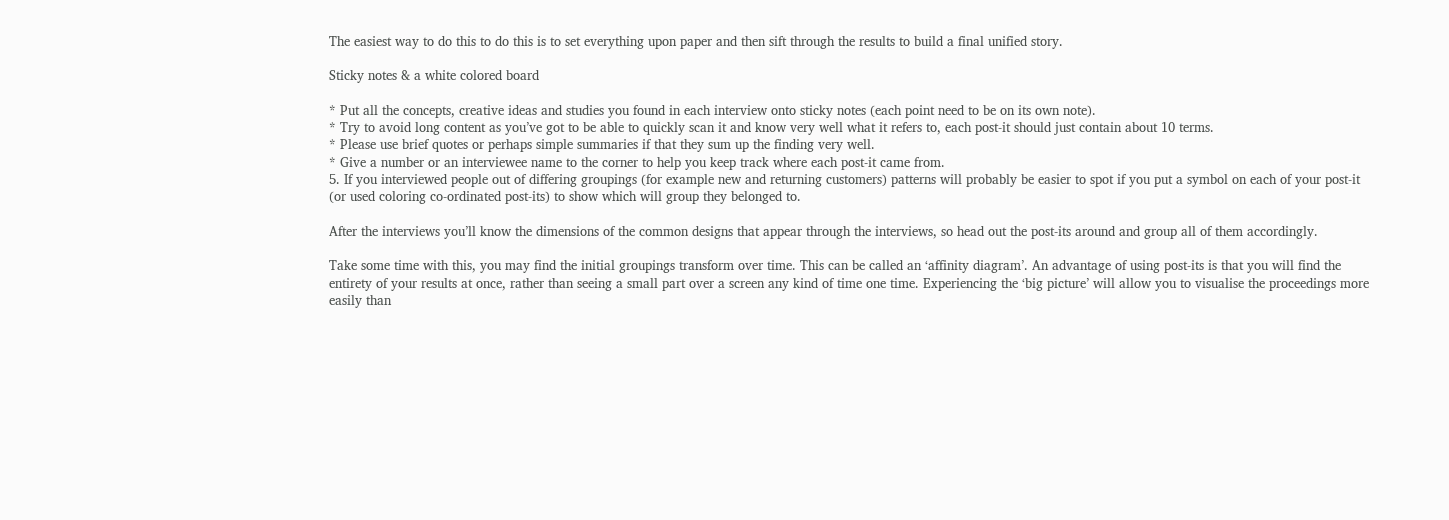The easiest way to do this to do this is to set everything upon paper and then sift through the results to build a final unified story.

Sticky notes & a white colored board

* Put all the concepts, creative ideas and studies you found in each interview onto sticky notes (each point need to be on its own note).
* Try to avoid long content as you’ve got to be able to quickly scan it and know very well what it refers to, each post-it should just contain about 10 terms.
* Please use brief quotes or perhaps simple summaries if that they sum up the finding very well.
* Give a number or an interviewee name to the corner to help you keep track where each post-it came from.
5. If you interviewed people out of differing groupings (for example new and returning customers) patterns will probably be easier to spot if you put a symbol on each of your post-it (or used coloring co-ordinated post-its) to show which will group they belonged to.

After the interviews you’ll know the dimensions of the common designs that appear through the interviews, so head out the post-its around and group all of them accordingly.

Take some time with this, you may find the initial groupings transform over time. This can be called an ‘affinity diagram’. An advantage of using post-its is that you will find the entirety of your results at once, rather than seeing a small part over a screen any kind of time one time. Experiencing the ‘big picture’ will allow you to visualise the proceedings more easily than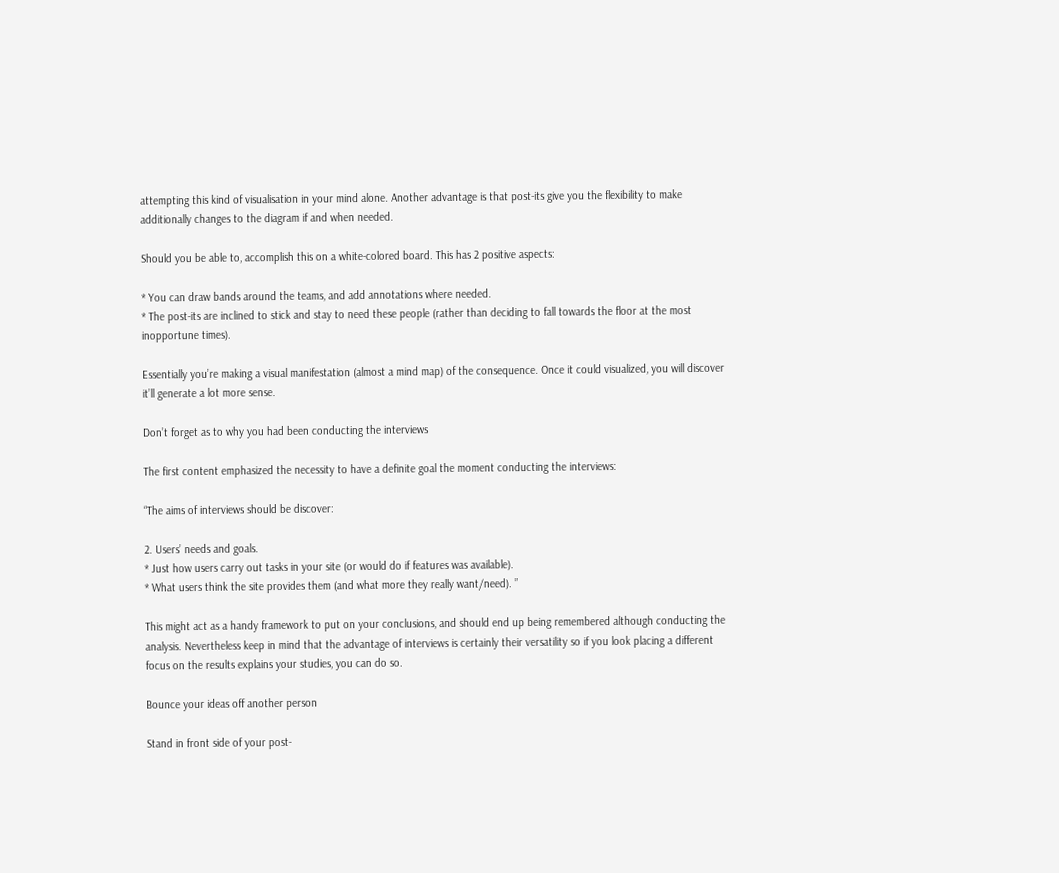attempting this kind of visualisation in your mind alone. Another advantage is that post-its give you the flexibility to make additionally changes to the diagram if and when needed.

Should you be able to, accomplish this on a white-colored board. This has 2 positive aspects:

* You can draw bands around the teams, and add annotations where needed.
* The post-its are inclined to stick and stay to need these people (rather than deciding to fall towards the floor at the most inopportune times).

Essentially you’re making a visual manifestation (almost a mind map) of the consequence. Once it could visualized, you will discover it’ll generate a lot more sense.

Don’t forget as to why you had been conducting the interviews

The first content emphasized the necessity to have a definite goal the moment conducting the interviews:

“The aims of interviews should be discover:

2. Users’ needs and goals.
* Just how users carry out tasks in your site (or would do if features was available).
* What users think the site provides them (and what more they really want/need). ”

This might act as a handy framework to put on your conclusions, and should end up being remembered although conducting the analysis. Nevertheless keep in mind that the advantage of interviews is certainly their versatility so if you look placing a different focus on the results explains your studies, you can do so.

Bounce your ideas off another person

Stand in front side of your post-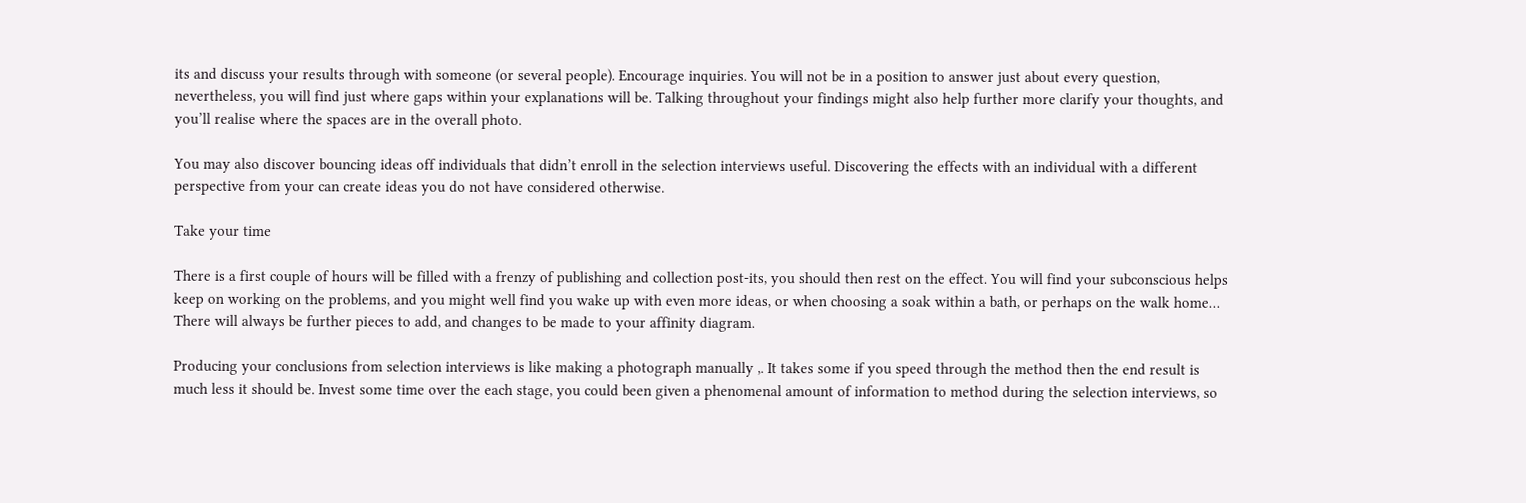its and discuss your results through with someone (or several people). Encourage inquiries. You will not be in a position to answer just about every question, nevertheless, you will find just where gaps within your explanations will be. Talking throughout your findings might also help further more clarify your thoughts, and you’ll realise where the spaces are in the overall photo.

You may also discover bouncing ideas off individuals that didn’t enroll in the selection interviews useful. Discovering the effects with an individual with a different perspective from your can create ideas you do not have considered otherwise.

Take your time

There is a first couple of hours will be filled with a frenzy of publishing and collection post-its, you should then rest on the effect. You will find your subconscious helps keep on working on the problems, and you might well find you wake up with even more ideas, or when choosing a soak within a bath, or perhaps on the walk home… There will always be further pieces to add, and changes to be made to your affinity diagram.

Producing your conclusions from selection interviews is like making a photograph manually ,. It takes some if you speed through the method then the end result is much less it should be. Invest some time over the each stage, you could been given a phenomenal amount of information to method during the selection interviews, so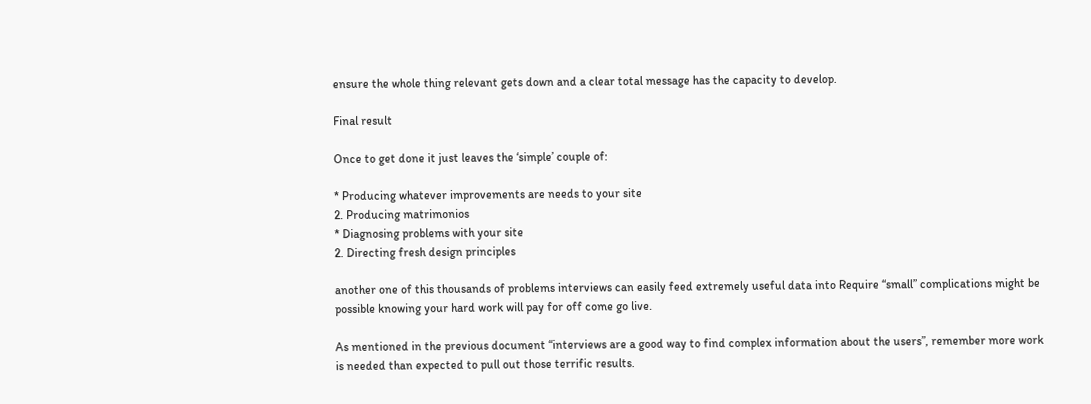ensure the whole thing relevant gets down and a clear total message has the capacity to develop.

Final result

Once to get done it just leaves the ‘simple’ couple of:

* Producing whatever improvements are needs to your site
2. Producing matrimonios
* Diagnosing problems with your site
2. Directing fresh design principles

another one of this thousands of problems interviews can easily feed extremely useful data into Require “small” complications might be possible knowing your hard work will pay for off come go live.

As mentioned in the previous document “interviews are a good way to find complex information about the users”, remember more work is needed than expected to pull out those terrific results.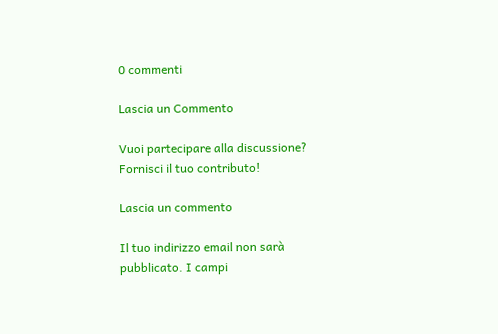0 commenti

Lascia un Commento

Vuoi partecipare alla discussione?
Fornisci il tuo contributo!

Lascia un commento

Il tuo indirizzo email non sarà pubblicato. I campi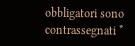obbligatori sono contrassegnati *